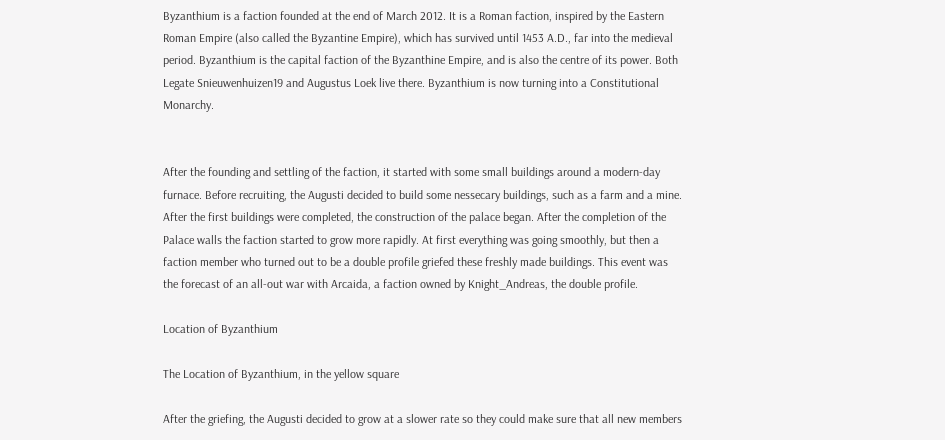Byzanthium is a faction founded at the end of March 2012. It is a Roman faction, inspired by the Eastern Roman Empire (also called the Byzantine Empire), which has survived until 1453 A.D., far into the medieval period. Byzanthium is the capital faction of the Byzanthine Empire, and is also the centre of its power. Both Legate Snieuwenhuizen19 and Augustus Loek live there. Byzanthium is now turning into a Constitutional Monarchy.


After the founding and settling of the faction, it started with some small buildings around a modern-day furnace. Before recruiting, the Augusti decided to build some nessecary buildings, such as a farm and a mine. After the first buildings were completed, the construction of the palace began. After the completion of the Palace walls the faction started to grow more rapidly. At first everything was going smoothly, but then a faction member who turned out to be a double profile griefed these freshly made buildings. This event was the forecast of an all-out war with Arcaida, a faction owned by Knight_Andreas, the double profile.

Location of Byzanthium

The Location of Byzanthium, in the yellow square

After the griefing, the Augusti decided to grow at a slower rate so they could make sure that all new members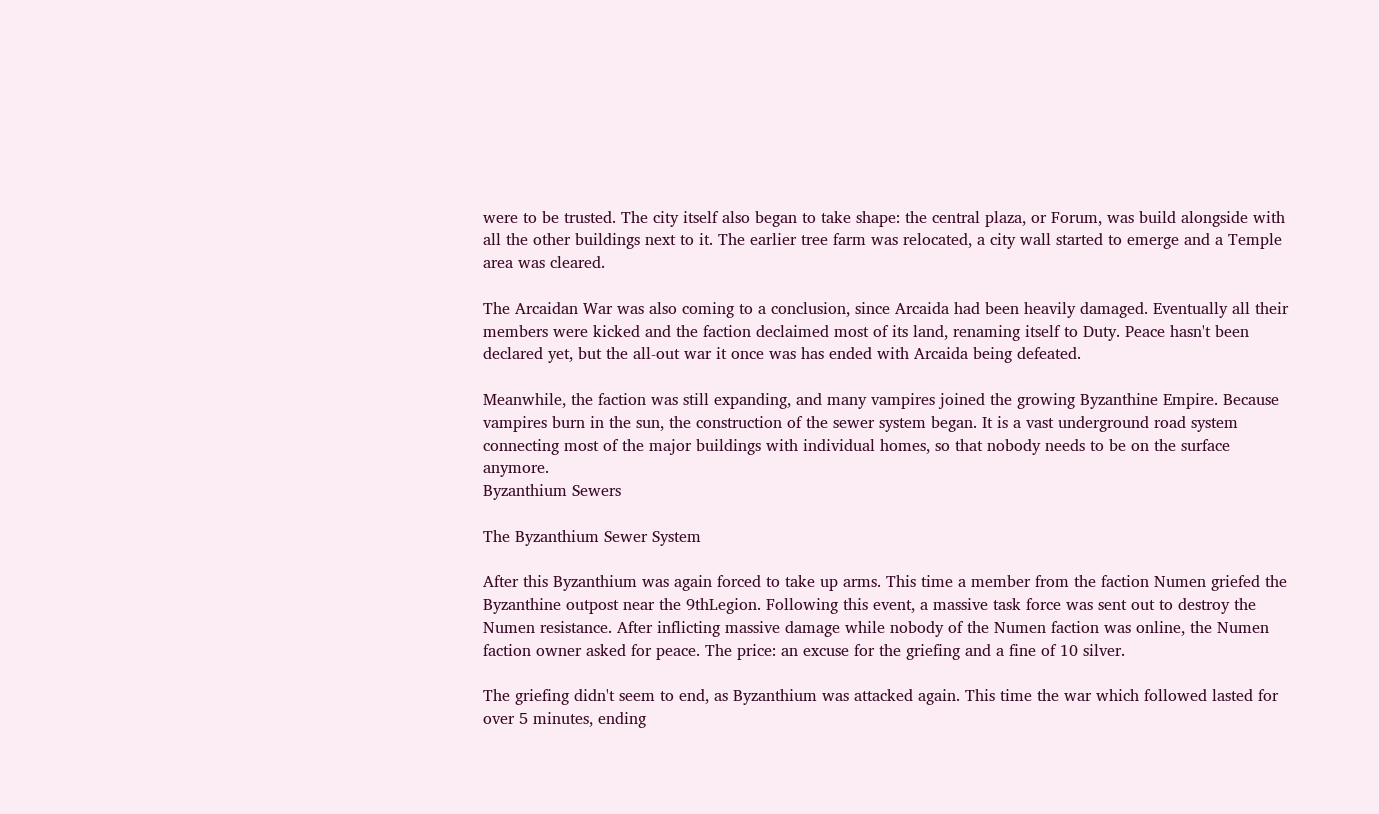were to be trusted. The city itself also began to take shape: the central plaza, or Forum, was build alongside with all the other buildings next to it. The earlier tree farm was relocated, a city wall started to emerge and a Temple area was cleared.

The Arcaidan War was also coming to a conclusion, since Arcaida had been heavily damaged. Eventually all their members were kicked and the faction declaimed most of its land, renaming itself to Duty. Peace hasn't been declared yet, but the all-out war it once was has ended with Arcaida being defeated.

Meanwhile, the faction was still expanding, and many vampires joined the growing Byzanthine Empire. Because vampires burn in the sun, the construction of the sewer system began. It is a vast underground road system connecting most of the major buildings with individual homes, so that nobody needs to be on the surface anymore.
Byzanthium Sewers

The Byzanthium Sewer System

After this Byzanthium was again forced to take up arms. This time a member from the faction Numen griefed the Byzanthine outpost near the 9thLegion. Following this event, a massive task force was sent out to destroy the Numen resistance. After inflicting massive damage while nobody of the Numen faction was online, the Numen faction owner asked for peace. The price: an excuse for the griefing and a fine of 10 silver.

The griefing didn't seem to end, as Byzanthium was attacked again. This time the war which followed lasted for over 5 minutes, ending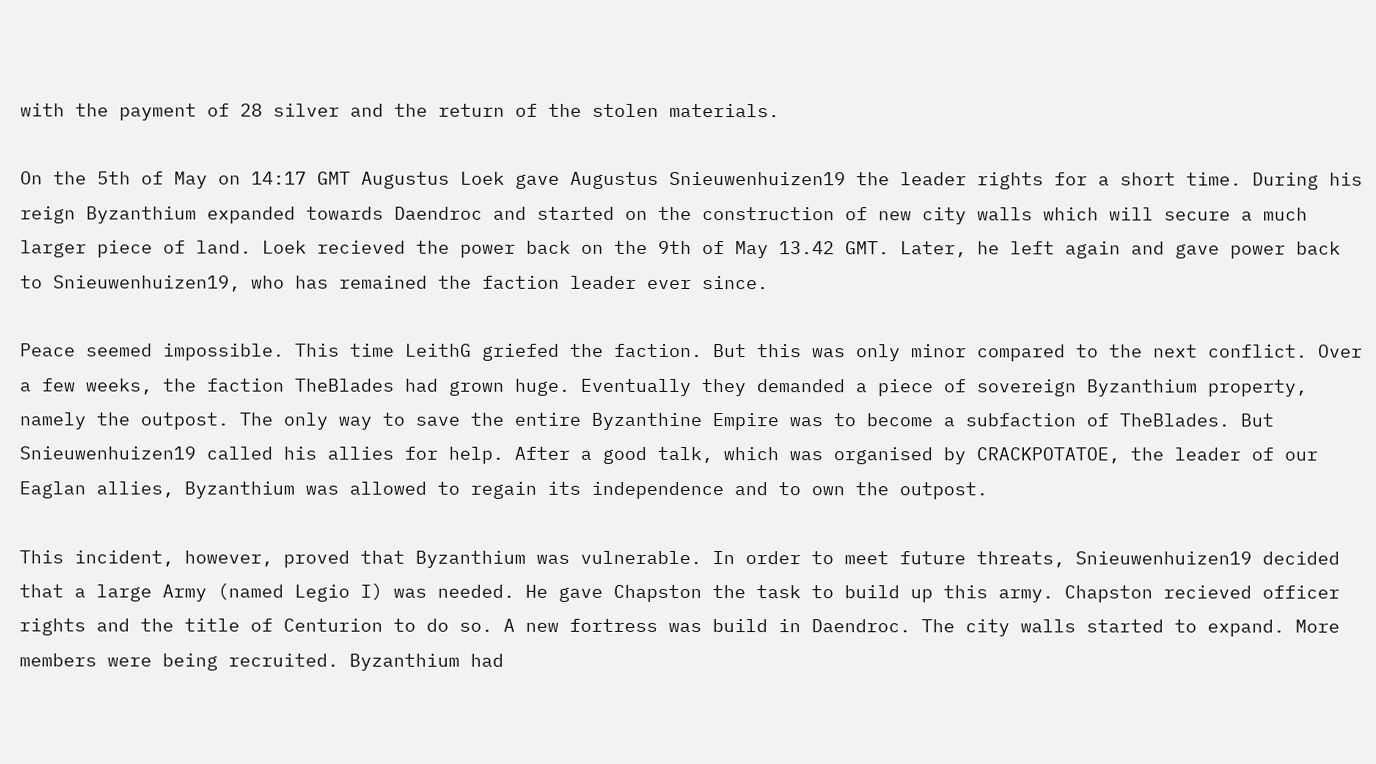with the payment of 28 silver and the return of the stolen materials.

On the 5th of May on 14:17 GMT Augustus Loek gave Augustus Snieuwenhuizen19 the leader rights for a short time. During his reign Byzanthium expanded towards Daendroc and started on the construction of new city walls which will secure a much larger piece of land. Loek recieved the power back on the 9th of May 13.42 GMT. Later, he left again and gave power back to Snieuwenhuizen19, who has remained the faction leader ever since.

Peace seemed impossible. This time LeithG griefed the faction. But this was only minor compared to the next conflict. Over a few weeks, the faction TheBlades had grown huge. Eventually they demanded a piece of sovereign Byzanthium property, namely the outpost. The only way to save the entire Byzanthine Empire was to become a subfaction of TheBlades. But Snieuwenhuizen19 called his allies for help. After a good talk, which was organised by CRACKPOTATOE, the leader of our Eaglan allies, Byzanthium was allowed to regain its independence and to own the outpost.

This incident, however, proved that Byzanthium was vulnerable. In order to meet future threats, Snieuwenhuizen19 decided that a large Army (named Legio I) was needed. He gave Chapston the task to build up this army. Chapston recieved officer rights and the title of Centurion to do so. A new fortress was build in Daendroc. The city walls started to expand. More members were being recruited. Byzanthium had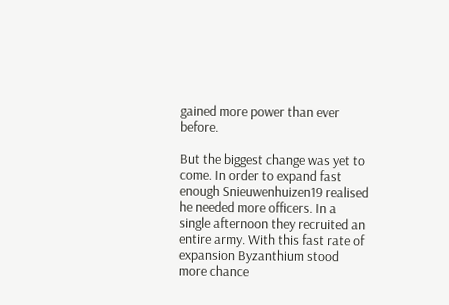gained more power than ever before.

But the biggest change was yet to come. In order to expand fast enough Snieuwenhuizen19 realised he needed more officers. In a single afternoon they recruited an entire army. With this fast rate of expansion Byzanthium stood more chance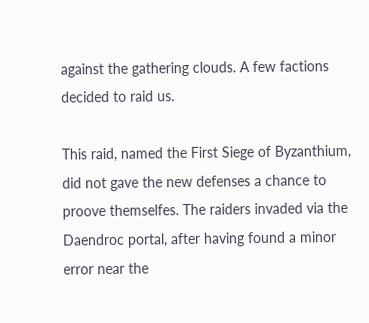against the gathering clouds. A few factions decided to raid us.

This raid, named the First Siege of Byzanthium, did not gave the new defenses a chance to proove themselfes. The raiders invaded via the Daendroc portal, after having found a minor error near the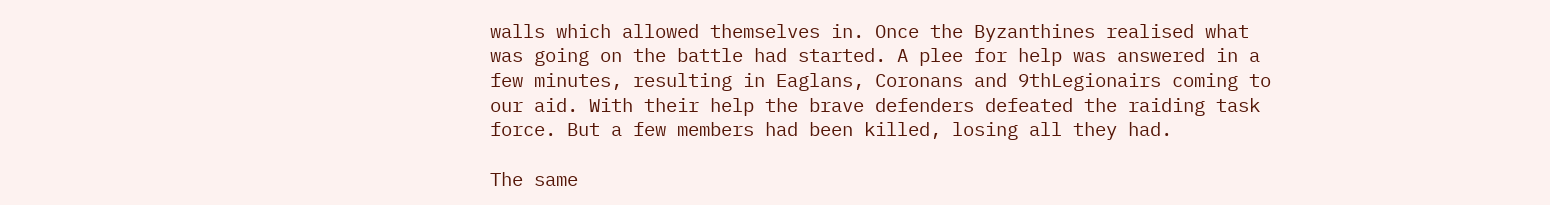walls which allowed themselves in. Once the Byzanthines realised what was going on the battle had started. A plee for help was answered in a few minutes, resulting in Eaglans, Coronans and 9thLegionairs coming to our aid. With their help the brave defenders defeated the raiding task force. But a few members had been killed, losing all they had.

The same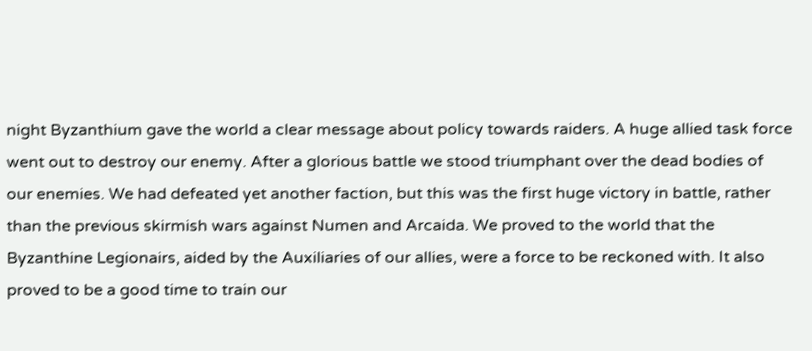night Byzanthium gave the world a clear message about policy towards raiders. A huge allied task force went out to destroy our enemy. After a glorious battle we stood triumphant over the dead bodies of our enemies. We had defeated yet another faction, but this was the first huge victory in battle, rather than the previous skirmish wars against Numen and Arcaida. We proved to the world that the Byzanthine Legionairs, aided by the Auxiliaries of our allies, were a force to be reckoned with. It also proved to be a good time to train our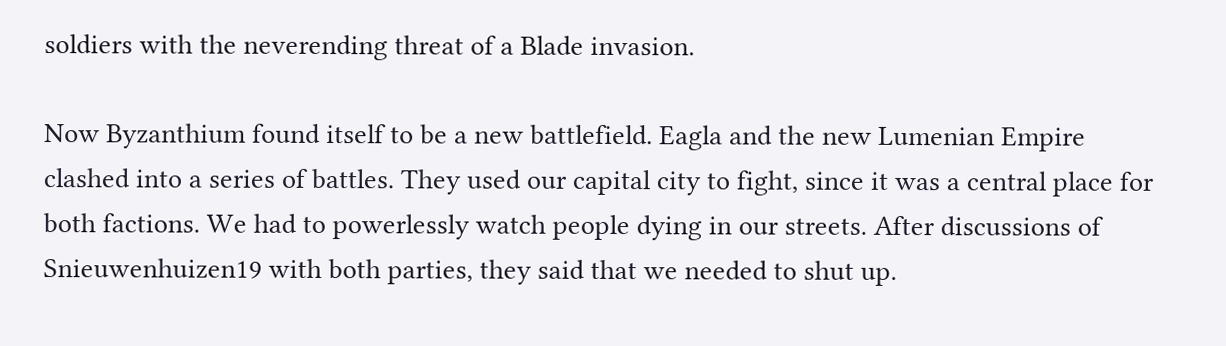soldiers with the neverending threat of a Blade invasion.

Now Byzanthium found itself to be a new battlefield. Eagla and the new Lumenian Empire clashed into a series of battles. They used our capital city to fight, since it was a central place for both factions. We had to powerlessly watch people dying in our streets. After discussions of Snieuwenhuizen19 with both parties, they said that we needed to shut up.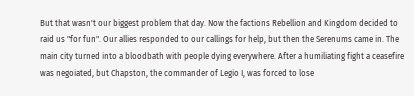But that wasn't our biggest problem that day. Now the factions Rebellion and Kingdom decided to raid us "for fun". Our allies responded to our callings for help, but then the Serenums came in. The main city turned into a bloodbath with people dying everywhere. After a humiliating fight a ceasefire was negoiated, but Chapston, the commander of Legio I, was forced to lose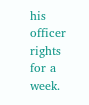his officer rights for a week.